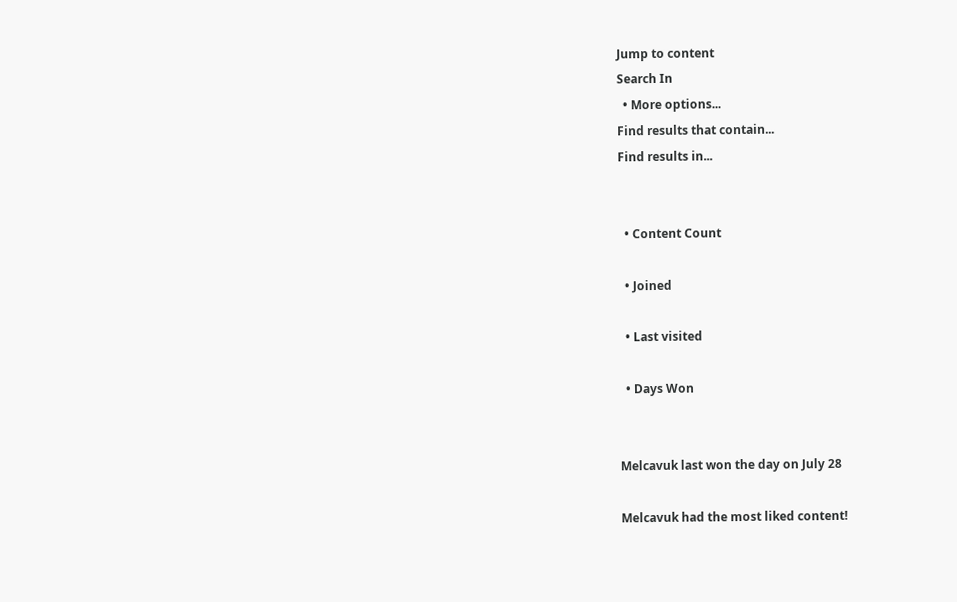Jump to content
Search In
  • More options...
Find results that contain...
Find results in...


  • Content Count

  • Joined

  • Last visited

  • Days Won


Melcavuk last won the day on July 28

Melcavuk had the most liked content!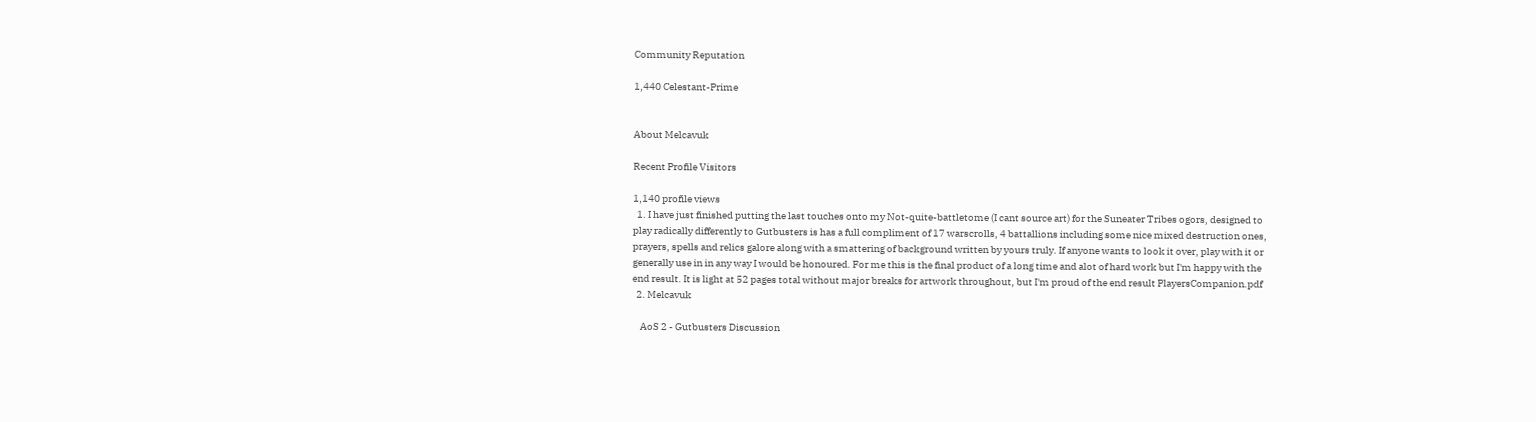Community Reputation

1,440 Celestant-Prime


About Melcavuk

Recent Profile Visitors

1,140 profile views
  1. I have just finished putting the last touches onto my Not-quite-battletome (I cant source art) for the Suneater Tribes ogors, designed to play radically differently to Gutbusters is has a full compliment of 17 warscrolls, 4 battallions including some nice mixed destruction ones, prayers, spells and relics galore along with a smattering of background written by yours truly. If anyone wants to look it over, play with it or generally use in in any way I would be honoured. For me this is the final product of a long time and alot of hard work but I'm happy with the end result. It is light at 52 pages total without major breaks for artwork throughout, but I'm proud of the end result PlayersCompanion.pdf
  2. Melcavuk

    AoS 2 - Gutbusters Discussion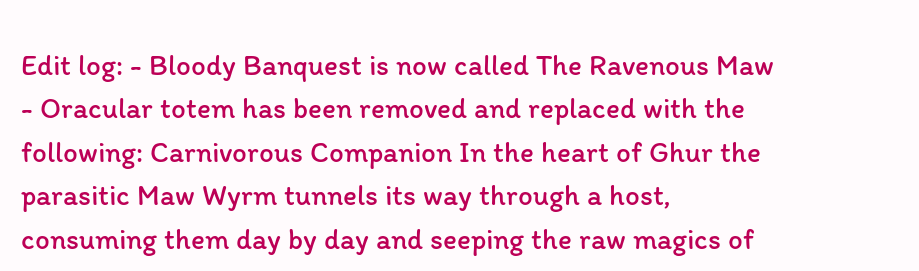Edit log: - Bloody Banquest is now called The Ravenous Maw - Oracular totem has been removed and replaced with the following: Carnivorous Companion In the heart of Ghur the parasitic Maw Wyrm tunnels its way through a host, consuming them day by day and seeping the raw magics of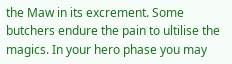the Maw in its excrement. Some butchers endure the pain to ultilise the magics. In your hero phase you may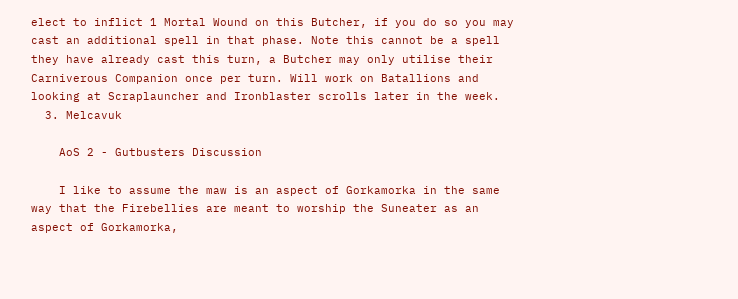elect to inflict 1 Mortal Wound on this Butcher, if you do so you may cast an additional spell in that phase. Note this cannot be a spell they have already cast this turn, a Butcher may only utilise their Carniverous Companion once per turn. Will work on Batallions and looking at Scraplauncher and Ironblaster scrolls later in the week.
  3. Melcavuk

    AoS 2 - Gutbusters Discussion

    I like to assume the maw is an aspect of Gorkamorka in the same way that the Firebellies are meant to worship the Suneater as an aspect of Gorkamorka,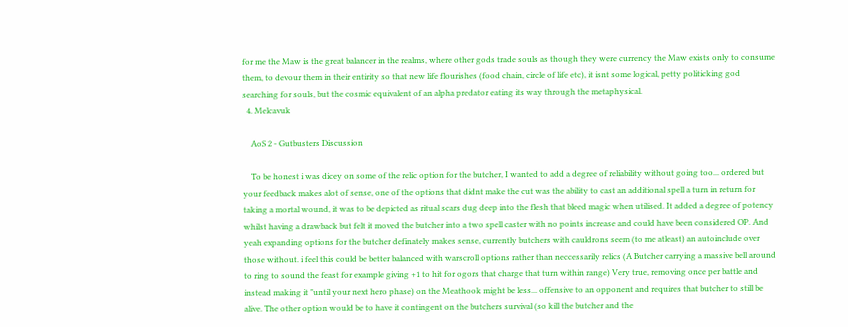for me the Maw is the great balancer in the realms, where other gods trade souls as though they were currency the Maw exists only to consume them, to devour them in their entirity so that new life flourishes (food chain, circle of life etc), it isnt some logical, petty politicking god searching for souls, but the cosmic equivalent of an alpha predator eating its way through the metaphysical.
  4. Melcavuk

    AoS 2 - Gutbusters Discussion

    To be honest i was dicey on some of the relic option for the butcher, I wanted to add a degree of reliability without going too... ordered but your feedback makes alot of sense, one of the options that didnt make the cut was the ability to cast an additional spell a turn in return for taking a mortal wound, it was to be depicted as ritual scars dug deep into the flesh that bleed magic when utilised. It added a degree of potency whilst having a drawback but felt it moved the butcher into a two spell caster with no points increase and could have been considered OP. And yeah expanding options for the butcher definately makes sense, currently butchers with cauldrons seem (to me atleast) an autoinclude over those without. i feel this could be better balanced with warscroll options rather than neccessarily relics (A Butcher carrying a massive bell around to ring to sound the feast for example giving +1 to hit for ogors that charge that turn within range) Very true, removing once per battle and instead making it "until your next hero phase) on the Meathook might be less... offensive to an opponent and requires that butcher to still be alive. The other option would be to have it contingent on the butchers survival (so kill the butcher and the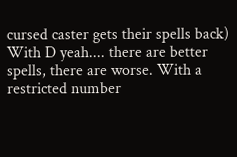cursed caster gets their spells back) With D yeah.... there are better spells, there are worse. With a restricted number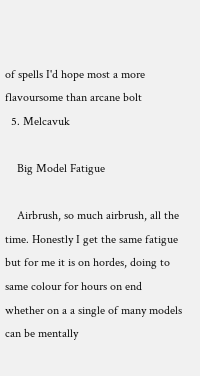of spells I'd hope most a more flavoursome than arcane bolt
  5. Melcavuk

    Big Model Fatigue

    Airbrush, so much airbrush, all the time. Honestly I get the same fatigue but for me it is on hordes, doing to same colour for hours on end whether on a a single of many models can be mentally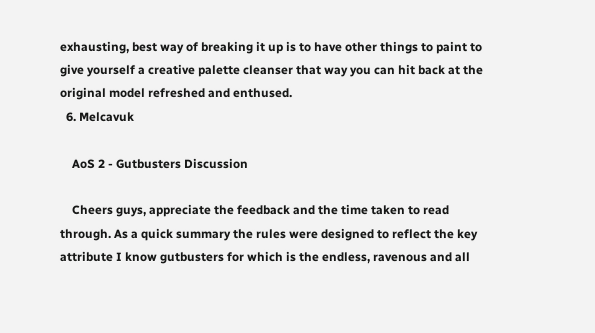exhausting, best way of breaking it up is to have other things to paint to give yourself a creative palette cleanser that way you can hit back at the original model refreshed and enthused.
  6. Melcavuk

    AoS 2 - Gutbusters Discussion

    Cheers guys, appreciate the feedback and the time taken to read through. As a quick summary the rules were designed to reflect the key attribute I know gutbusters for which is the endless, ravenous and all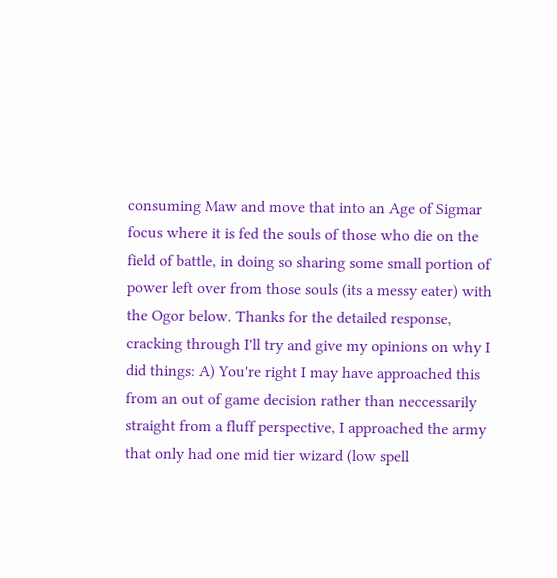consuming Maw and move that into an Age of Sigmar focus where it is fed the souls of those who die on the field of battle, in doing so sharing some small portion of power left over from those souls (its a messy eater) with the Ogor below. Thanks for the detailed response, cracking through I'll try and give my opinions on why I did things: A) You're right I may have approached this from an out of game decision rather than neccessarily straight from a fluff perspective, I approached the army that only had one mid tier wizard (low spell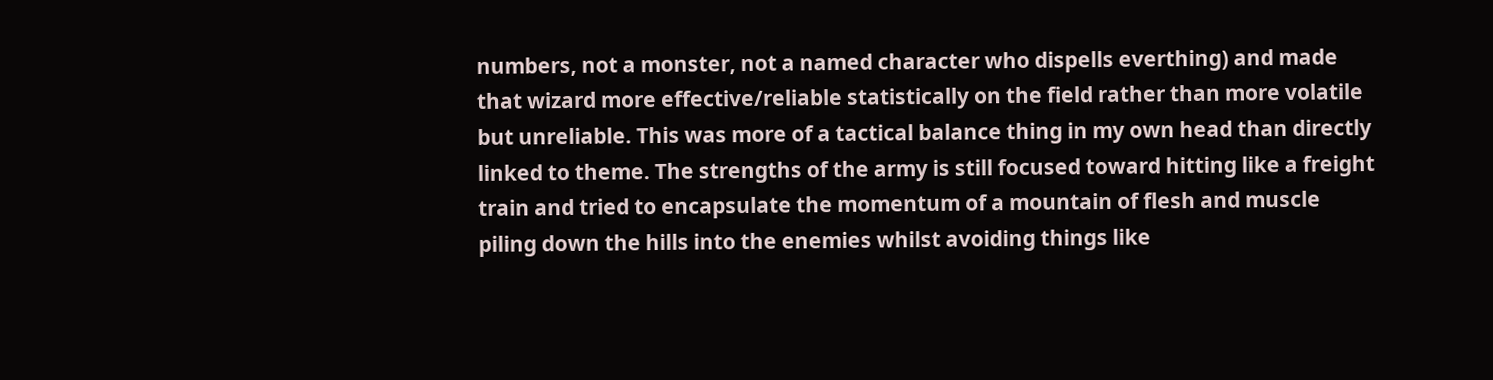numbers, not a monster, not a named character who dispells everthing) and made that wizard more effective/reliable statistically on the field rather than more volatile but unreliable. This was more of a tactical balance thing in my own head than directly linked to theme. The strengths of the army is still focused toward hitting like a freight train and tried to encapsulate the momentum of a mountain of flesh and muscle piling down the hills into the enemies whilst avoiding things like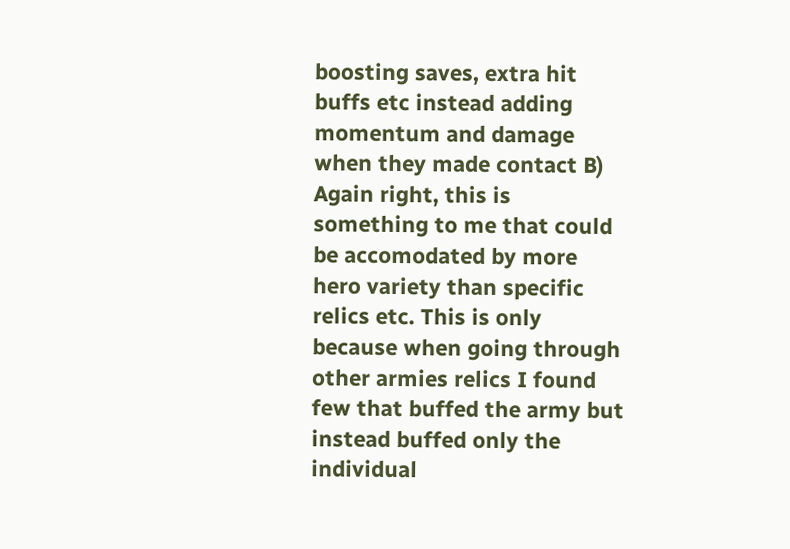boosting saves, extra hit buffs etc instead adding momentum and damage when they made contact B) Again right, this is something to me that could be accomodated by more hero variety than specific relics etc. This is only because when going through other armies relics I found few that buffed the army but instead buffed only the individual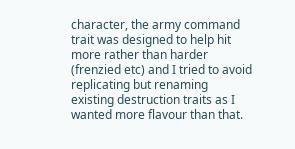character, the army command trait was designed to help hit more rather than harder (frenzied etc) and I tried to avoid replicating but renaming existing destruction traits as I wanted more flavour than that.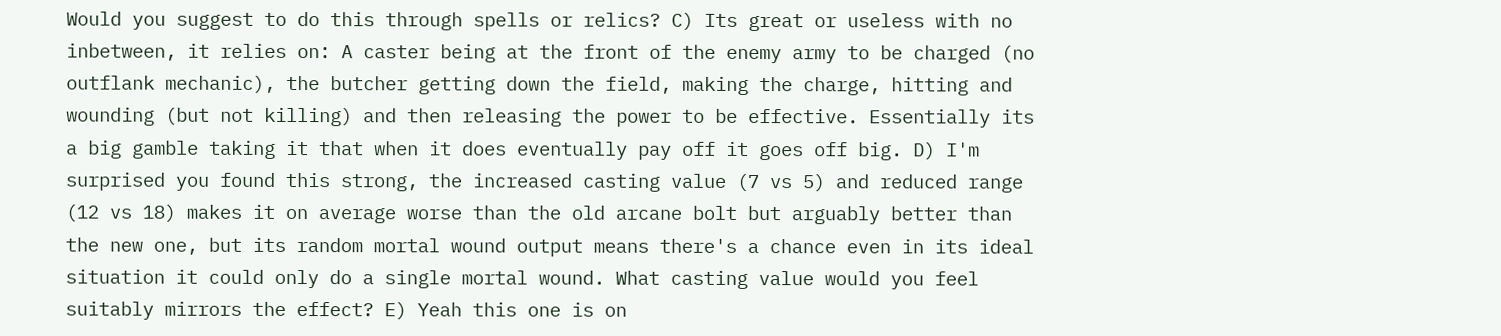Would you suggest to do this through spells or relics? C) Its great or useless with no inbetween, it relies on: A caster being at the front of the enemy army to be charged (no outflank mechanic), the butcher getting down the field, making the charge, hitting and wounding (but not killing) and then releasing the power to be effective. Essentially its a big gamble taking it that when it does eventually pay off it goes off big. D) I'm surprised you found this strong, the increased casting value (7 vs 5) and reduced range (12 vs 18) makes it on average worse than the old arcane bolt but arguably better than the new one, but its random mortal wound output means there's a chance even in its ideal situation it could only do a single mortal wound. What casting value would you feel suitably mirrors the effect? E) Yeah this one is on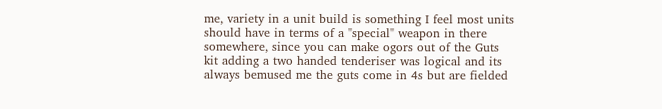me, variety in a unit build is something I feel most units should have in terms of a "special" weapon in there somewhere, since you can make ogors out of the Guts kit adding a two handed tenderiser was logical and its always bemused me the guts come in 4s but are fielded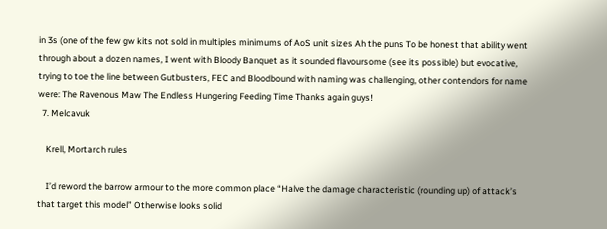in 3s (one of the few gw kits not sold in multiples minimums of AoS unit sizes Ah the puns To be honest that ability went through about a dozen names, I went with Bloody Banquet as it sounded flavoursome (see its possible) but evocative, trying to toe the line between Gutbusters, FEC and Bloodbound with naming was challenging, other contendors for name were: The Ravenous Maw The Endless Hungering Feeding Time Thanks again guys!
  7. Melcavuk

    Krell, Mortarch rules

    I’d reword the barrow armour to the more common place “Halve the damage characteristic (rounding up) of attack’s that target this model” Otherwise looks solid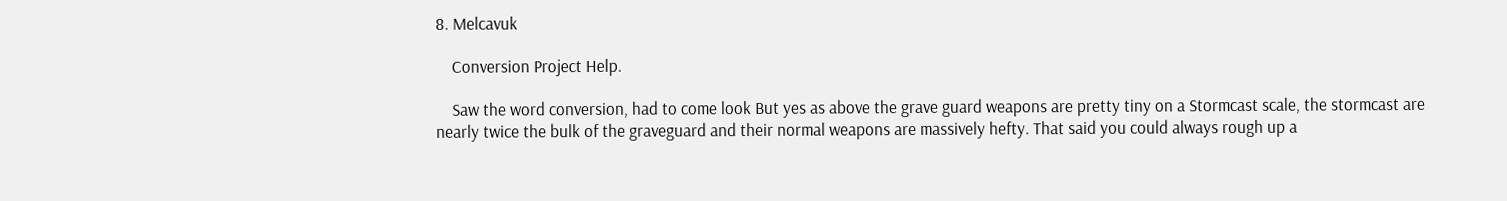8. Melcavuk

    Conversion Project Help.

    Saw the word conversion, had to come look But yes as above the grave guard weapons are pretty tiny on a Stormcast scale, the stormcast are nearly twice the bulk of the graveguard and their normal weapons are massively hefty. That said you could always rough up a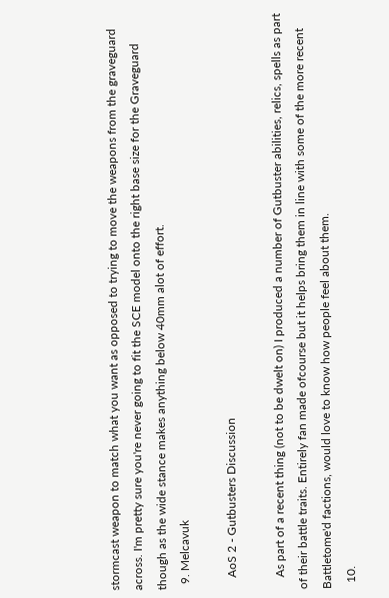stormcast weapon to match what you want as opposed to trying to move the weapons from the graveguard across. I'm pretty sure you're never going to fit the SCE model onto the right base size for the Graveguard though as the wide stance makes anything below 40mm alot of effort.
  9. Melcavuk

    AoS 2 - Gutbusters Discussion

    As part of a recent thing (not to be dwelt on) I produced a number of Gutbuster abilities, relics, spells as part of their battle traits. Entirely fan made ofcourse but it helps bring them in line with some of the more recent Battletome'd factions, would love to know how people feel about them.
  10.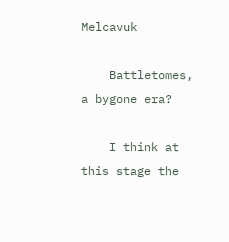Melcavuk

    Battletomes, a bygone era?

    I think at this stage the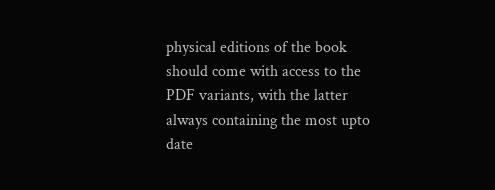physical editions of the book should come with access to the PDF variants, with the latter always containing the most upto date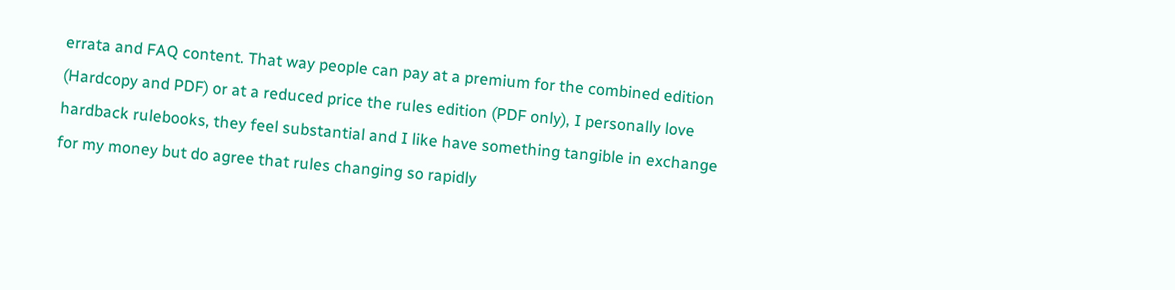errata and FAQ content. That way people can pay at a premium for the combined edition (Hardcopy and PDF) or at a reduced price the rules edition (PDF only), I personally love hardback rulebooks, they feel substantial and I like have something tangible in exchange for my money but do agree that rules changing so rapidly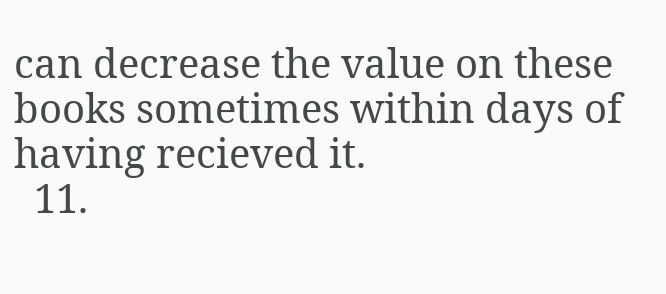can decrease the value on these books sometimes within days of having recieved it.
  11.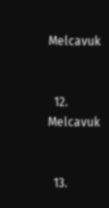Melcavuk


  12. Melcavuk


  13.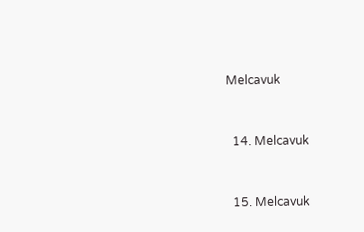Melcavuk


  14. Melcavuk


  15. Melcavuk